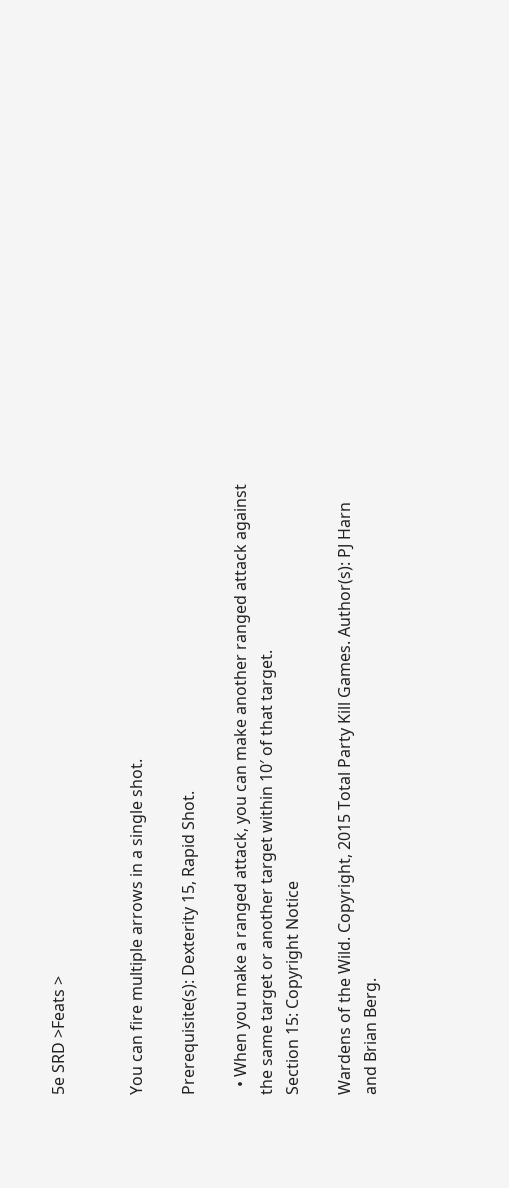5e SRD >Feats >


You can fire multiple arrows in a single shot.

Prerequisite(s): Dexterity 15, Rapid Shot.

  • When you make a ranged attack, you can make another ranged attack against the same target or another target within 10′ of that target.
Section 15: Copyright Notice

Wardens of the Wild. Copyright, 2015 Total Party Kill Games. Author(s): PJ Harn and Brian Berg.